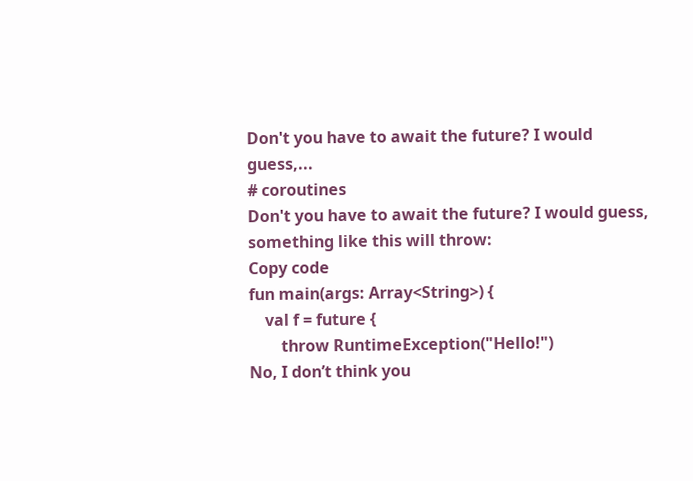Don't you have to await the future? I would guess,...
# coroutines
Don't you have to await the future? I would guess, something like this will throw:
Copy code
fun main(args: Array<String>) {
    val f = future {
        throw RuntimeException("Hello!")
No, I don’t think you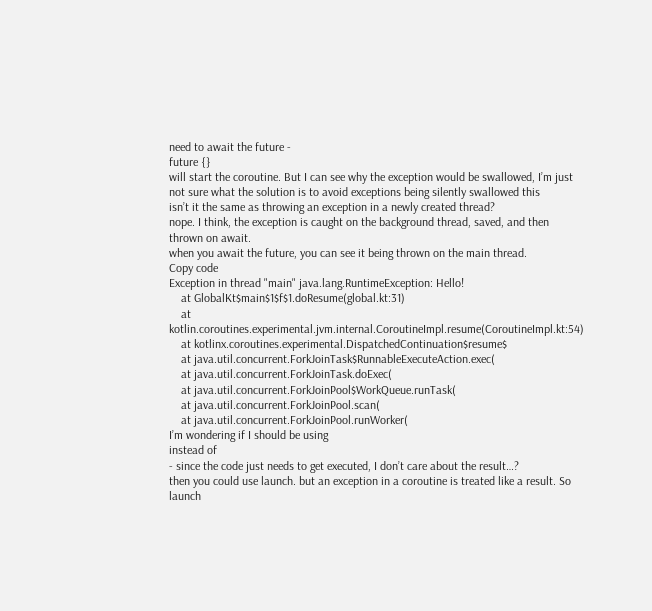need to await the future -
future {}
will start the coroutine. But I can see why the exception would be swallowed, I’m just not sure what the solution is to avoid exceptions being silently swallowed this
isn’t it the same as throwing an exception in a newly created thread?
nope. I think, the exception is caught on the background thread, saved, and then thrown on await.
when you await the future, you can see it being thrown on the main thread.
Copy code
Exception in thread "main" java.lang.RuntimeException: Hello!
    at GlobalKt$main$1$f$1.doResume(global.kt:31)
    at kotlin.coroutines.experimental.jvm.internal.CoroutineImpl.resume(CoroutineImpl.kt:54)
    at kotlinx.coroutines.experimental.DispatchedContinuation$resume$
    at java.util.concurrent.ForkJoinTask$RunnableExecuteAction.exec(
    at java.util.concurrent.ForkJoinTask.doExec(
    at java.util.concurrent.ForkJoinPool$WorkQueue.runTask(
    at java.util.concurrent.ForkJoinPool.scan(
    at java.util.concurrent.ForkJoinPool.runWorker(
I’m wondering if I should be using
instead of
- since the code just needs to get executed, I don’t care about the result…?
then you could use launch. but an exception in a coroutine is treated like a result. So launch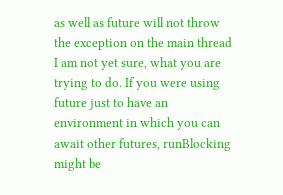as well as future will not throw the exception on the main thread
I am not yet sure, what you are trying to do. If you were using future just to have an environment in which you can await other futures, runBlocking might be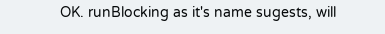OK. runBlocking as it's name sugests, will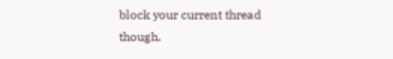block your current thread though.